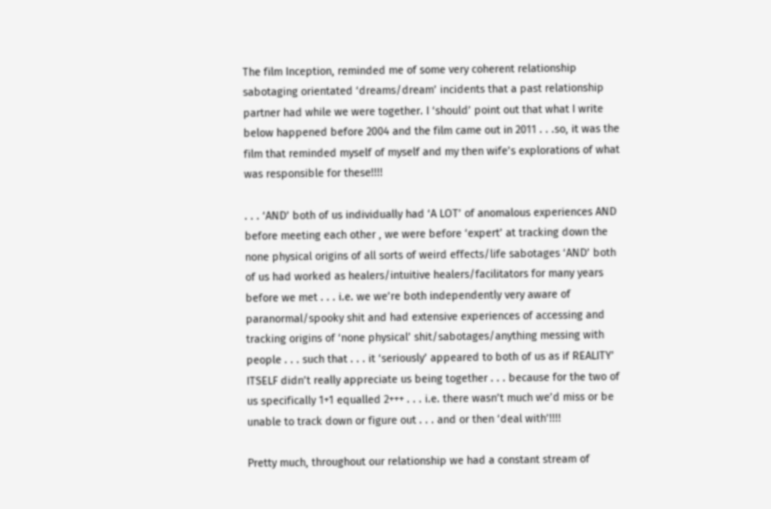The film Inception, reminded me of some very coherent relationship sabotaging orientated ‘dreams/dream’ incidents that a past relationship partner had while we were together. I ‘should’ point out that what I write below happened before 2004 and the film came out in 2011 . . .so, it was the film that reminded myself of myself and my then wife’s explorations of what was responsible for these!!!!

. . . ‘AND’ both of us individually had ‘A LOT’ of anomalous experiences AND before meeting each other , we were before ‘expert’ at tracking down the none physical origins of all sorts of weird effects/life sabotages ‘AND’ both of us had worked as healers/intuitive healers/facilitators for many years before we met . . . i.e. we we’re both independently very aware of paranormal/spooky shit and had extensive experiences of accessing and tracking origins of ‘none physical’ shit/sabotages/anything messing with people . . . such that . . . it ‘seriously’ appeared to both of us as if REALITY’ ITSELF didn’t really appreciate us being together . . . because for the two of us specifically 1+1 equalled 2+++ . . . i.e. there wasn’t much we’d miss or be unable to track down or figure out . . . and or then ‘deal with’!!!!

Pretty much, throughout our relationship we had a constant stream of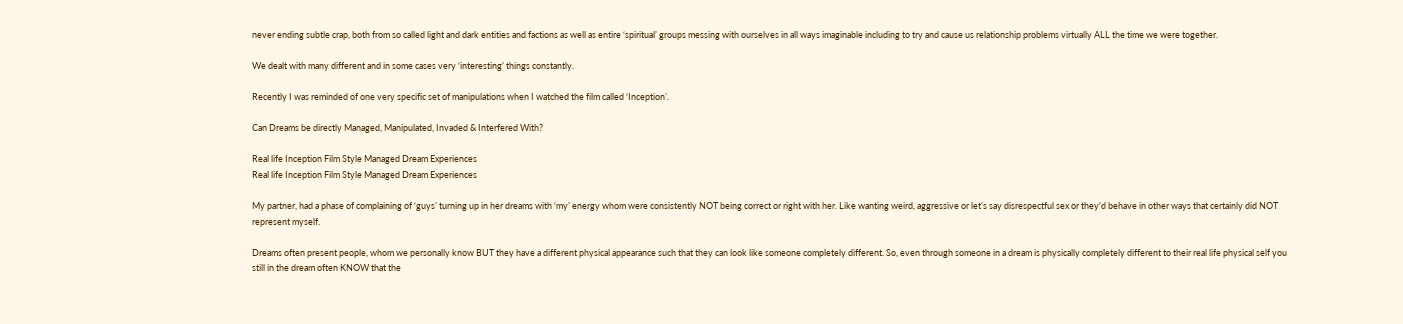never ending subtle crap, both from so called light and dark entities and factions as well as entire ‘spiritual’ groups messing with ourselves in all ways imaginable including to try and cause us relationship problems virtually ALL the time we were together.

We dealt with many different and in some cases very ‘interesting’ things constantly.

Recently I was reminded of one very specific set of manipulations when I watched the film called ‘Inception’.

Can Dreams be directly Managed, Manipulated, Invaded & Interfered With?

Real life Inception Film Style Managed Dream Experiences
Real life Inception Film Style Managed Dream Experiences

My partner, had a phase of complaining of ‘guys’ turning up in her dreams with ‘my’ energy whom were consistently NOT being correct or right with her. Like wanting weird, aggressive or let’s say disrespectful sex or they’d behave in other ways that certainly did NOT represent myself.

Dreams often present people, whom we personally know BUT they have a different physical appearance such that they can look like someone completely different. So, even through someone in a dream is physically completely different to their real life physical self you still in the dream often KNOW that the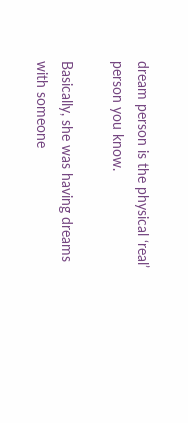dream person is the physical ‘real’ person you know.

Basically, she was having dreams with someone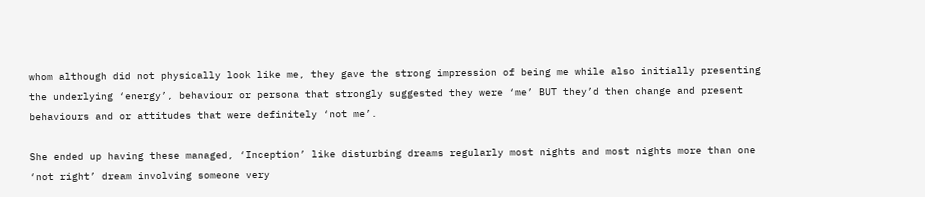whom although did not physically look like me, they gave the strong impression of being me while also initially presenting the underlying ‘energy’, behaviour or persona that strongly suggested they were ‘me’ BUT they’d then change and present behaviours and or attitudes that were definitely ‘not me’.

She ended up having these managed, ‘Inception’ like disturbing dreams regularly most nights and most nights more than one ‘not right’ dream involving someone very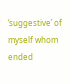‘suggestive’ of myself whom ended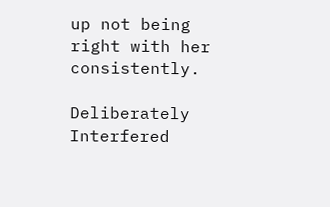up not being right with her consistently.

Deliberately Interfered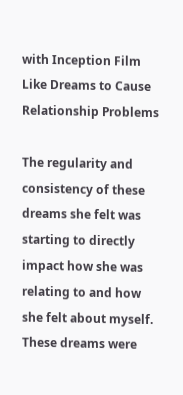with Inception Film Like Dreams to Cause Relationship Problems

The regularity and consistency of these dreams she felt was starting to directly impact how she was relating to and how she felt about myself. These dreams were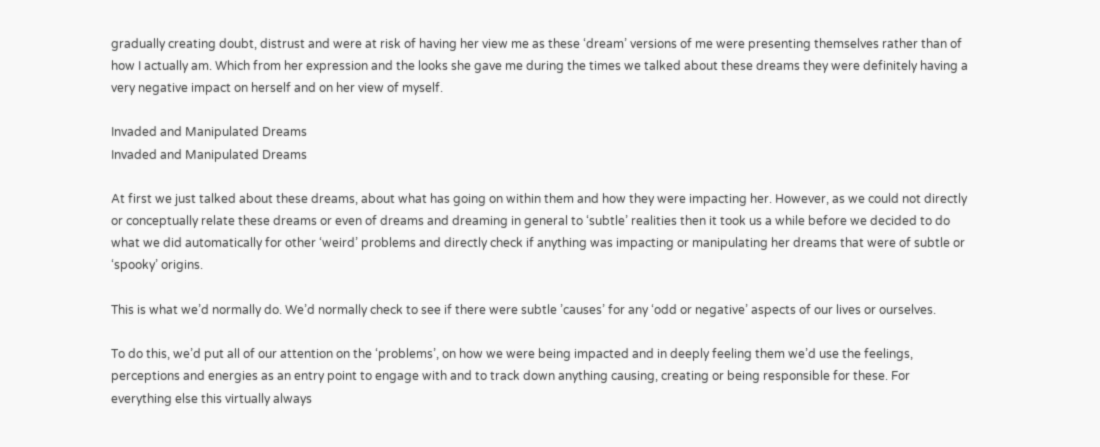gradually creating doubt, distrust and were at risk of having her view me as these ‘dream’ versions of me were presenting themselves rather than of how I actually am. Which from her expression and the looks she gave me during the times we talked about these dreams they were definitely having a very negative impact on herself and on her view of myself.

Invaded and Manipulated Dreams
Invaded and Manipulated Dreams

At first we just talked about these dreams, about what has going on within them and how they were impacting her. However, as we could not directly or conceptually relate these dreams or even of dreams and dreaming in general to ‘subtle’ realities then it took us a while before we decided to do what we did automatically for other ‘weird’ problems and directly check if anything was impacting or manipulating her dreams that were of subtle or ‘spooky’ origins.

This is what we’d normally do. We’d normally check to see if there were subtle ’causes’ for any ‘odd or negative’ aspects of our lives or ourselves.

To do this, we’d put all of our attention on the ‘problems’, on how we were being impacted and in deeply feeling them we’d use the feelings, perceptions and energies as an entry point to engage with and to track down anything causing, creating or being responsible for these. For everything else this virtually always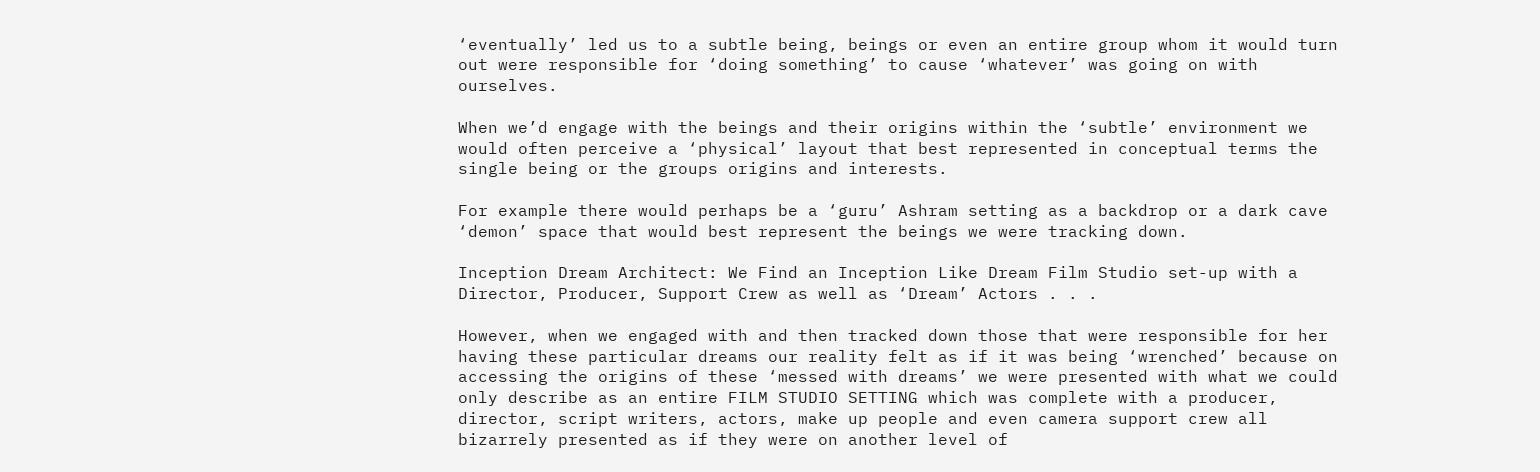‘eventually’ led us to a subtle being, beings or even an entire group whom it would turn out were responsible for ‘doing something’ to cause ‘whatever’ was going on with ourselves.

When we’d engage with the beings and their origins within the ‘subtle’ environment we would often perceive a ‘physical’ layout that best represented in conceptual terms the single being or the groups origins and interests.

For example there would perhaps be a ‘guru’ Ashram setting as a backdrop or a dark cave ‘demon’ space that would best represent the beings we were tracking down.

Inception Dream Architect: We Find an Inception Like Dream Film Studio set-up with a Director, Producer, Support Crew as well as ‘Dream’ Actors . . .

However, when we engaged with and then tracked down those that were responsible for her having these particular dreams our reality felt as if it was being ‘wrenched’ because on accessing the origins of these ‘messed with dreams’ we were presented with what we could only describe as an entire FILM STUDIO SETTING which was complete with a producer, director, script writers, actors, make up people and even camera support crew all bizarrely presented as if they were on another level of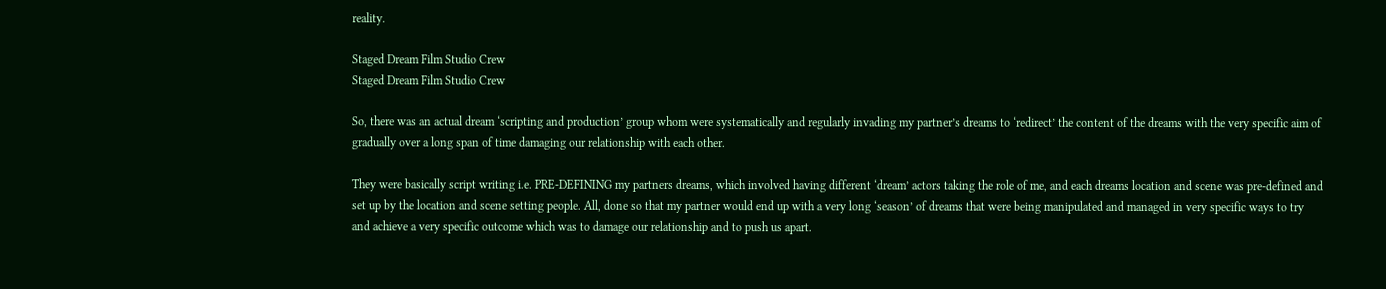reality.

Staged Dream Film Studio Crew
Staged Dream Film Studio Crew

So, there was an actual dream ‘scripting and production’ group whom were systematically and regularly invading my partner’s dreams to ‘redirect’ the content of the dreams with the very specific aim of gradually over a long span of time damaging our relationship with each other.

They were basically script writing i.e. PRE-DEFINING my partners dreams, which involved having different ‘dream’ actors taking the role of me, and each dreams location and scene was pre-defined and set up by the location and scene setting people. All, done so that my partner would end up with a very long ‘season’ of dreams that were being manipulated and managed in very specific ways to try and achieve a very specific outcome which was to damage our relationship and to push us apart.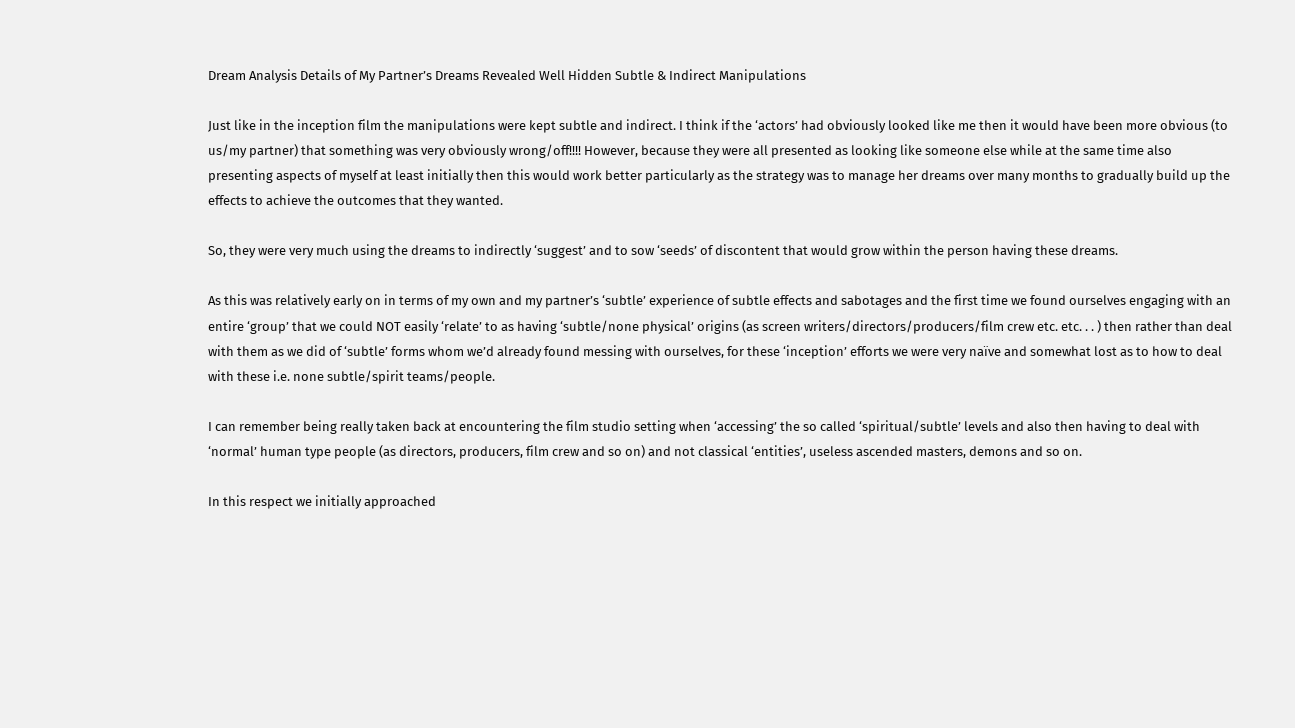Dream Analysis Details of My Partner’s Dreams Revealed Well Hidden Subtle & Indirect Manipulations

Just like in the inception film the manipulations were kept subtle and indirect. I think if the ‘actors’ had obviously looked like me then it would have been more obvious (to us/my partner) that something was very obviously wrong/off!!!! However, because they were all presented as looking like someone else while at the same time also presenting aspects of myself at least initially then this would work better particularly as the strategy was to manage her dreams over many months to gradually build up the effects to achieve the outcomes that they wanted.

So, they were very much using the dreams to indirectly ‘suggest’ and to sow ‘seeds’ of discontent that would grow within the person having these dreams.

As this was relatively early on in terms of my own and my partner’s ‘subtle’ experience of subtle effects and sabotages and the first time we found ourselves engaging with an entire ‘group’ that we could NOT easily ‘relate’ to as having ‘subtle/none physical’ origins (as screen writers/directors/producers/film crew etc. etc. . . ) then rather than deal with them as we did of ‘subtle’ forms whom we’d already found messing with ourselves, for these ‘inception’ efforts we were very naïve and somewhat lost as to how to deal with these i.e. none subtle/spirit teams/people.

I can remember being really taken back at encountering the film studio setting when ‘accessing’ the so called ‘spiritual/subtle’ levels and also then having to deal with ‘normal’ human type people (as directors, producers, film crew and so on) and not classical ‘entities’, useless ascended masters, demons and so on.

In this respect we initially approached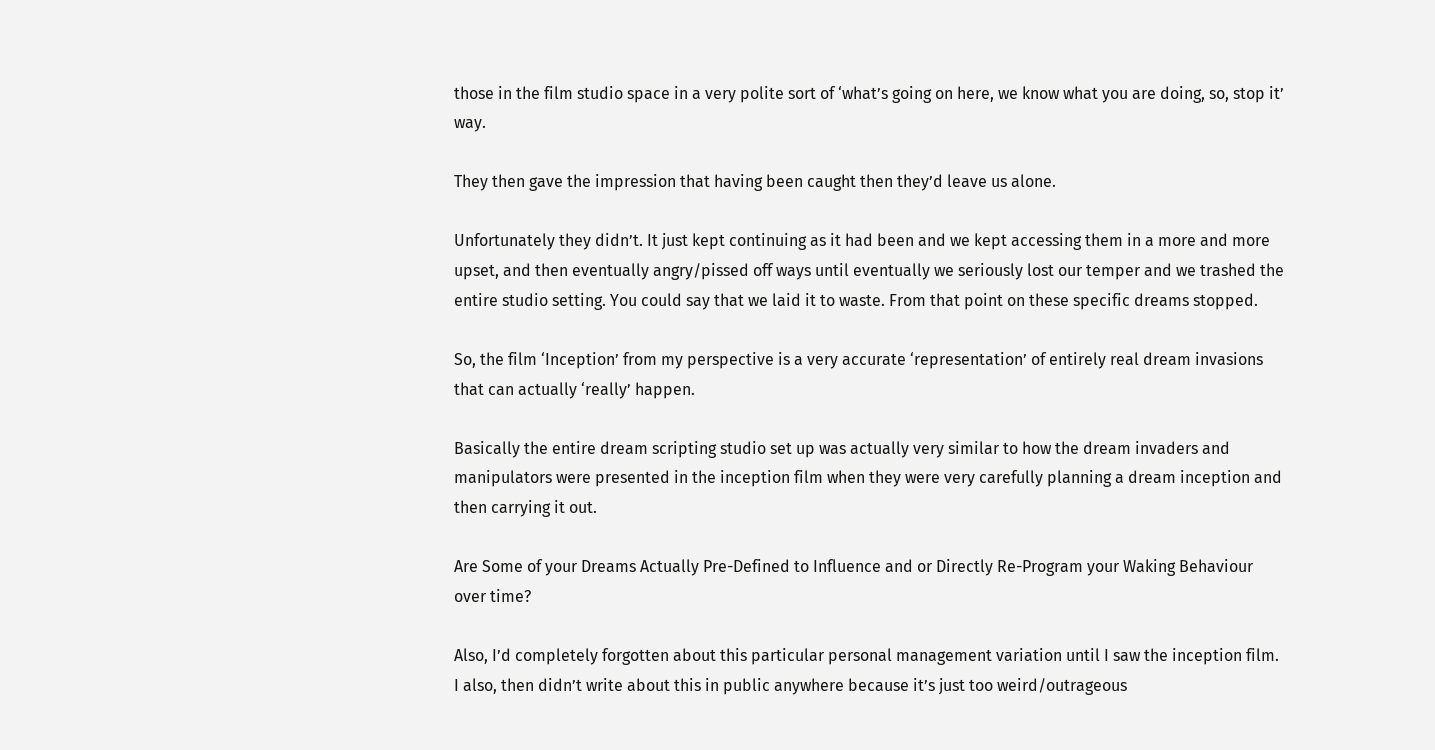those in the film studio space in a very polite sort of ‘what’s going on here, we know what you are doing, so, stop it’ way.

They then gave the impression that having been caught then they’d leave us alone.

Unfortunately they didn’t. It just kept continuing as it had been and we kept accessing them in a more and more upset, and then eventually angry/pissed off ways until eventually we seriously lost our temper and we trashed the entire studio setting. You could say that we laid it to waste. From that point on these specific dreams stopped.

So, the film ‘Inception’ from my perspective is a very accurate ‘representation’ of entirely real dream invasions that can actually ‘really’ happen.

Basically the entire dream scripting studio set up was actually very similar to how the dream invaders and manipulators were presented in the inception film when they were very carefully planning a dream inception and then carrying it out.

Are Some of your Dreams Actually Pre-Defined to Influence and or Directly Re-Program your Waking Behaviour over time?

Also, I’d completely forgotten about this particular personal management variation until I saw the inception film. I also, then didn’t write about this in public anywhere because it’s just too weird/outrageous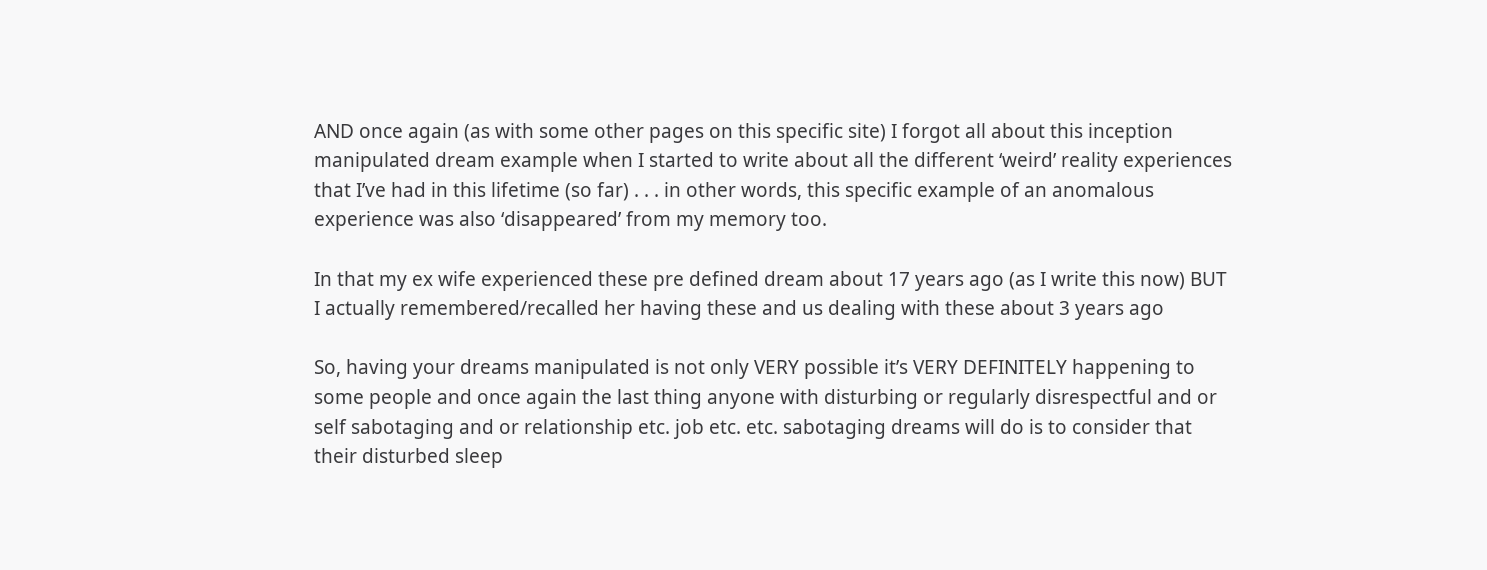AND once again (as with some other pages on this specific site) I forgot all about this inception manipulated dream example when I started to write about all the different ‘weird’ reality experiences that I’ve had in this lifetime (so far) . . . in other words, this specific example of an anomalous experience was also ‘disappeared’ from my memory too.

In that my ex wife experienced these pre defined dream about 17 years ago (as I write this now) BUT I actually remembered/recalled her having these and us dealing with these about 3 years ago

So, having your dreams manipulated is not only VERY possible it’s VERY DEFINITELY happening to some people and once again the last thing anyone with disturbing or regularly disrespectful and or self sabotaging and or relationship etc. job etc. etc. sabotaging dreams will do is to consider that their disturbed sleep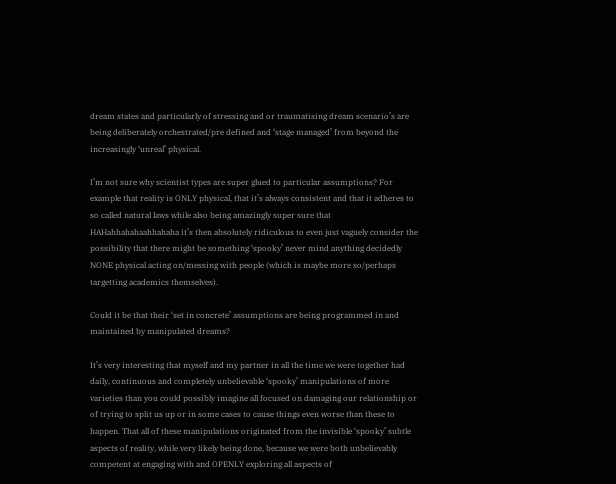dream states and particularly of stressing and or traumatising dream scenario’s are being deliberately orchestrated/pre defined and ‘stage managed’ from beyond the increasingly ‘unreal’ physical.

I’m not sure why scientist types are super glued to particular assumptions? For example that reality is ONLY physical, that it’s always consistent and that it adheres to so called natural laws while also being amazingly super sure that HAHahhahahaahhahaha it’s then absolutely ridiculous to even just vaguely consider the possibility that there might be something ‘spooky’ never mind anything decidedly NONE physical acting on/messing with people (which is maybe more so/perhaps targetting academics themselves).

Could it be that their ‘set in concrete’ assumptions are being programmed in and maintained by manipulated dreams?

It’s very interesting that myself and my partner in all the time we were together had daily, continuous and completely unbelievable ‘spooky’ manipulations of more varieties than you could possibly imagine all focused on damaging our relationship or of trying to split us up or in some cases to cause things even worse than these to happen. That all of these manipulations originated from the invisible ‘spooky’ subtle aspects of reality, while very likely being done, because we were both unbelievably competent at engaging with and OPENLY exploring all aspects of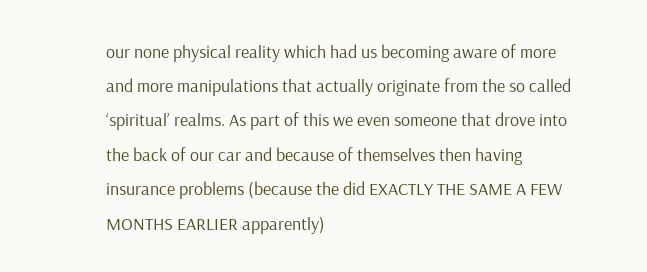our none physical reality which had us becoming aware of more and more manipulations that actually originate from the so called ‘spiritual’ realms. As part of this we even someone that drove into the back of our car and because of themselves then having insurance problems (because the did EXACTLY THE SAME A FEW MONTHS EARLIER apparently)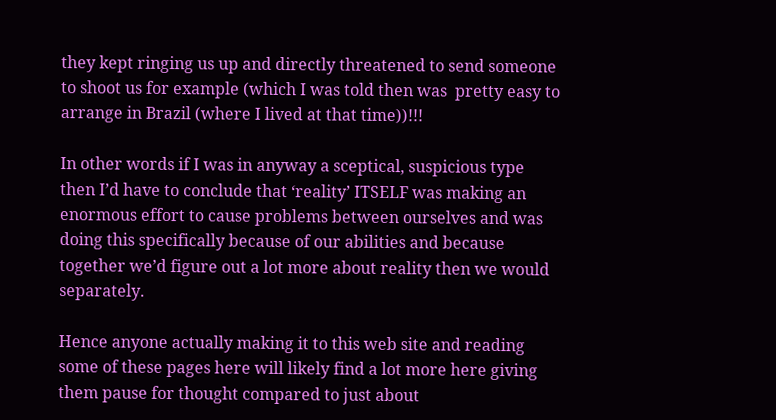they kept ringing us up and directly threatened to send someone to shoot us for example (which I was told then was  pretty easy to arrange in Brazil (where I lived at that time))!!!

In other words if I was in anyway a sceptical, suspicious type then I’d have to conclude that ‘reality’ ITSELF was making an enormous effort to cause problems between ourselves and was doing this specifically because of our abilities and because together we’d figure out a lot more about reality then we would separately.

Hence anyone actually making it to this web site and reading some of these pages here will likely find a lot more here giving them pause for thought compared to just about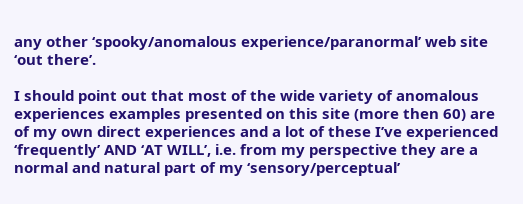any other ‘spooky/anomalous experience/paranormal’ web site ‘out there’.

I should point out that most of the wide variety of anomalous experiences examples presented on this site (more then 60) are of my own direct experiences and a lot of these I’ve experienced ‘frequently’ AND ‘AT WILL’, i.e. from my perspective they are a normal and natural part of my ‘sensory/perceptual’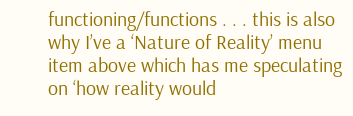functioning/functions . . . this is also why I’ve a ‘Nature of Reality’ menu item above which has me speculating on ‘how reality would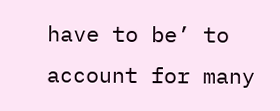have to be’ to account for many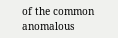of the common anomalous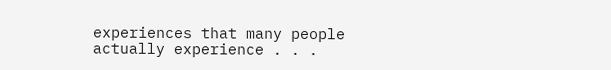experiences that many people actually experience . . .